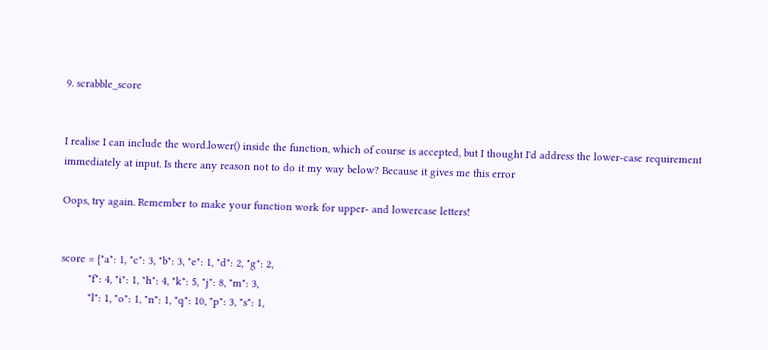9. scrabble_score


I realise I can include the word.lower() inside the function, which of course is accepted, but I thought I'd address the lower-case requirement immediately at input. Is there any reason not to do it my way below? Because it gives me this error

Oops, try again. Remember to make your function work for upper- and lowercase letters!


score = {"a": 1, "c": 3, "b": 3, "e": 1, "d": 2, "g": 2,
         "f": 4, "i": 1, "h": 4, "k": 5, "j": 8, "m": 3,
         "l": 1, "o": 1, "n": 1, "q": 10, "p": 3, "s": 1,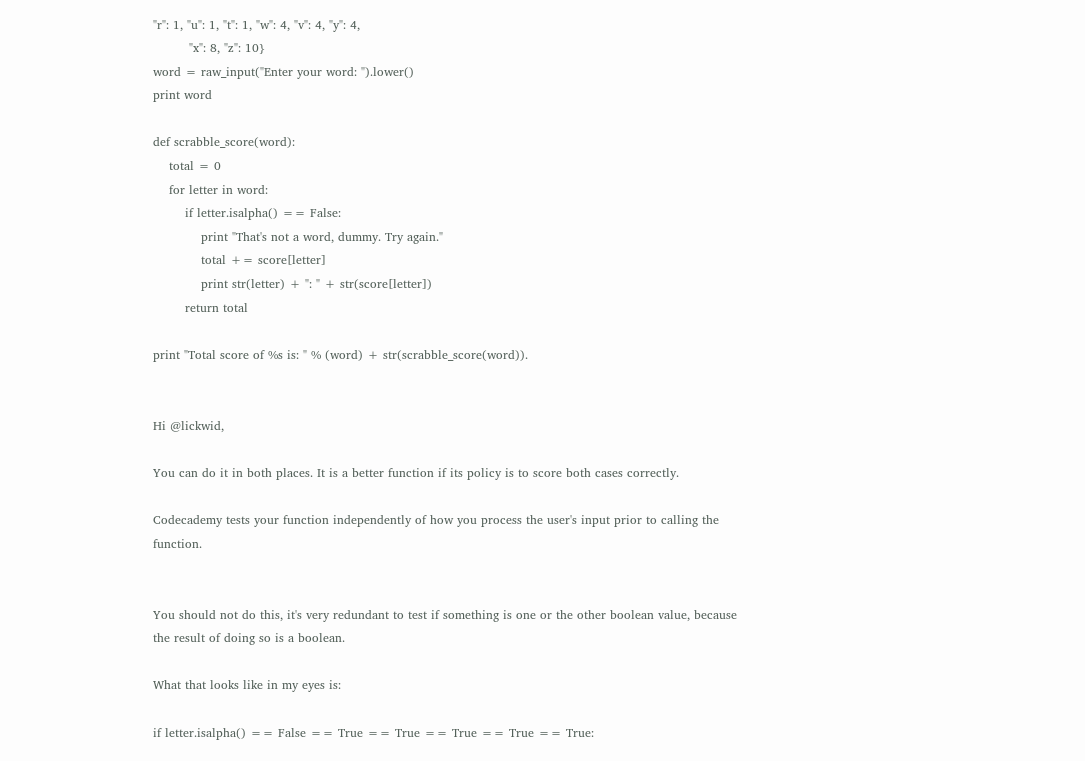"r": 1, "u": 1, "t": 1, "w": 4, "v": 4, "y": 4,
         "x": 8, "z": 10}
word = raw_input("Enter your word: ").lower()
print word

def scrabble_score(word):
    total = 0
    for letter in word:
        if letter.isalpha() == False:
            print "That's not a word, dummy. Try again."
            total += score[letter]
            print str(letter) + ": " + str(score[letter])
        return total

print "Total score of %s is: " % (word) + str(scrabble_score(word)).


Hi @lickwid,

You can do it in both places. It is a better function if its policy is to score both cases correctly.

Codecademy tests your function independently of how you process the user's input prior to calling the function.


You should not do this, it's very redundant to test if something is one or the other boolean value, because the result of doing so is a boolean.

What that looks like in my eyes is:

if letter.isalpha() == False == True == True == True == True == True: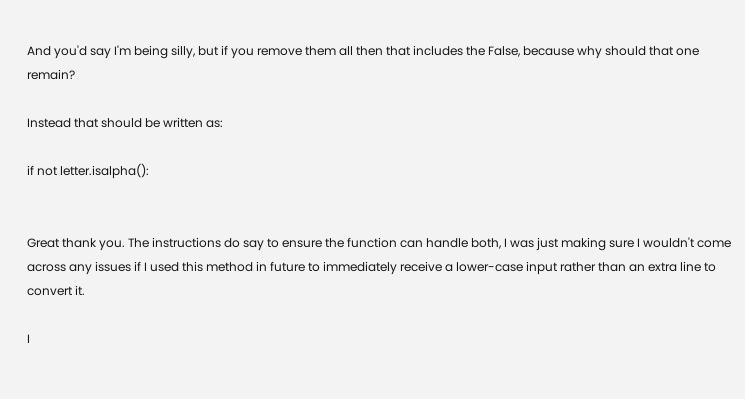And you'd say I'm being silly, but if you remove them all then that includes the False, because why should that one remain?

Instead that should be written as:

if not letter.isalpha():


Great thank you. The instructions do say to ensure the function can handle both, I was just making sure I wouldn't come across any issues if I used this method in future to immediately receive a lower-case input rather than an extra line to convert it.

I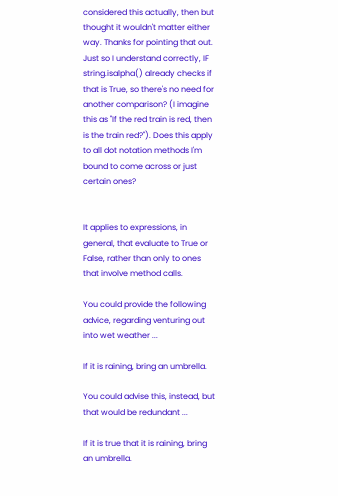considered this actually, then but thought it wouldn't matter either way. Thanks for pointing that out. Just so I understand correctly, IF string.isalpha() already checks if that is True, so there's no need for another comparison? (I imagine this as "If the red train is red, then is the train red?"). Does this apply to all dot notation methods I'm bound to come across or just certain ones?


It applies to expressions, in general, that evaluate to True or False, rather than only to ones that involve method calls.

You could provide the following advice, regarding venturing out into wet weather ...

If it is raining, bring an umbrella.

You could advise this, instead, but that would be redundant ...

If it is true that it is raining, bring an umbrella.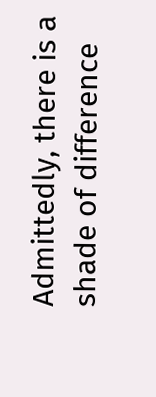Admittedly, there is a shade of difference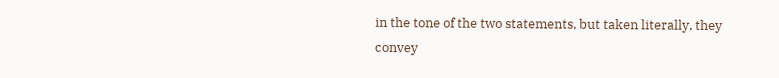in the tone of the two statements, but taken literally, they convey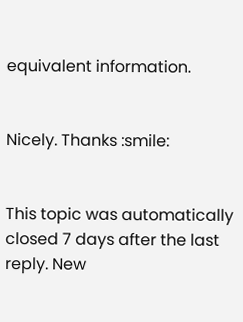equivalent information.


Nicely. Thanks :smile:


This topic was automatically closed 7 days after the last reply. New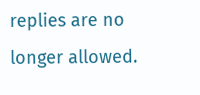replies are no longer allowed.